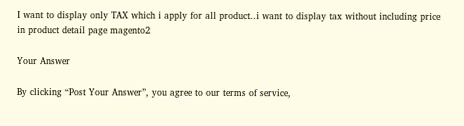I want to display only TAX which i apply for all product..i want to display tax without including price in product detail page magento2

Your Answer

By clicking “Post Your Answer”, you agree to our terms of service,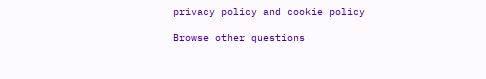privacy policy and cookie policy

Browse other questions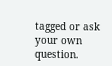tagged or ask your own question.